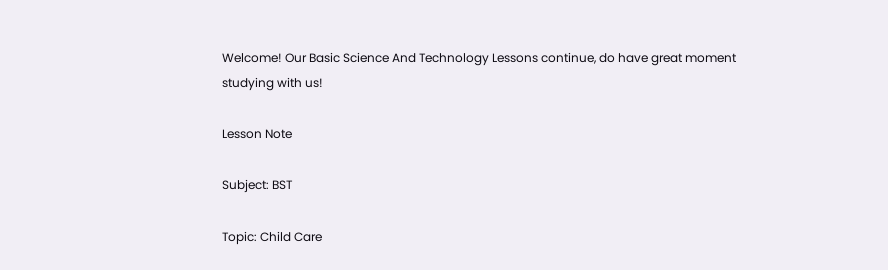Welcome! Our Basic Science And Technology Lessons continue, do have great moment studying with us!

Lesson Note

Subject: BST

Topic: Child Care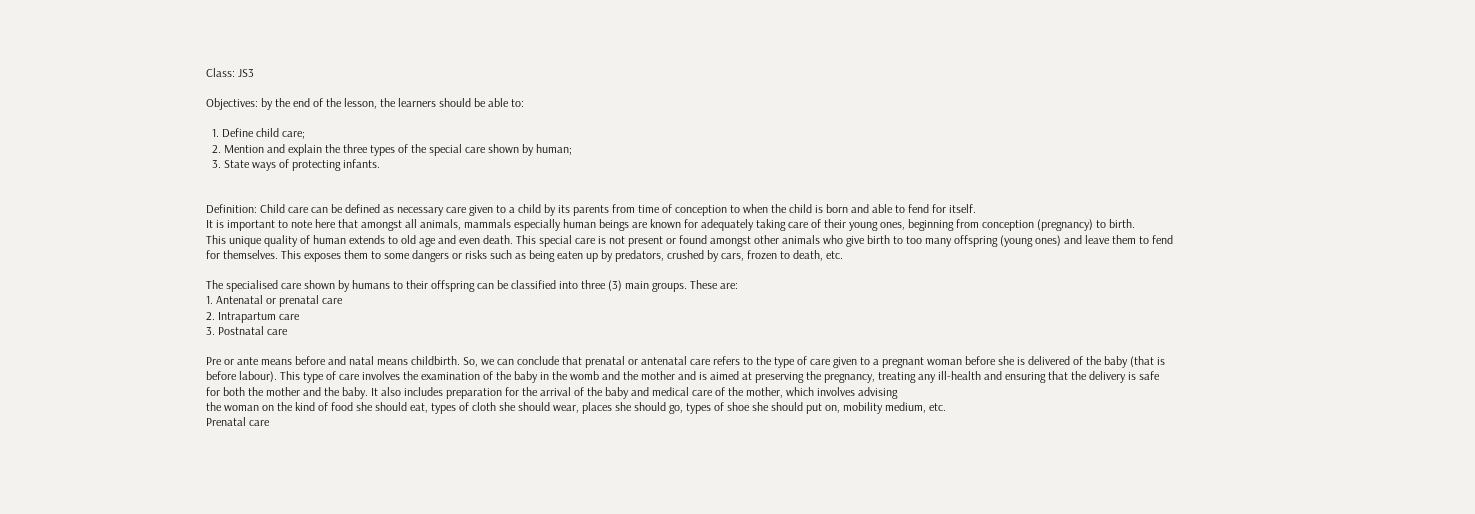Class: JS3

Objectives: by the end of the lesson, the learners should be able to:

  1. Define child care;
  2. Mention and explain the three types of the special care shown by human;
  3. State ways of protecting infants.


Definition: Child care can be defined as necessary care given to a child by its parents from time of conception to when the child is born and able to fend for itself.
It is important to note here that amongst all animals, mammals especially human beings are known for adequately taking care of their young ones, beginning from conception (pregnancy) to birth.
This unique quality of human extends to old age and even death. This special care is not present or found amongst other animals who give birth to too many offspring (young ones) and leave them to fend for themselves. This exposes them to some dangers or risks such as being eaten up by predators, crushed by cars, frozen to death, etc.

The specialised care shown by humans to their offspring can be classified into three (3) main groups. These are:
1. Antenatal or prenatal care
2. Intrapartum care
3. Postnatal care

Pre or ante means before and natal means childbirth. So, we can conclude that prenatal or antenatal care refers to the type of care given to a pregnant woman before she is delivered of the baby (that is before labour). This type of care involves the examination of the baby in the womb and the mother and is aimed at preserving the pregnancy, treating any ill-health and ensuring that the delivery is safe for both the mother and the baby. It also includes preparation for the arrival of the baby and medical care of the mother, which involves advising
the woman on the kind of food she should eat, types of cloth she should wear, places she should go, types of shoe she should put on, mobility medium, etc.
Prenatal care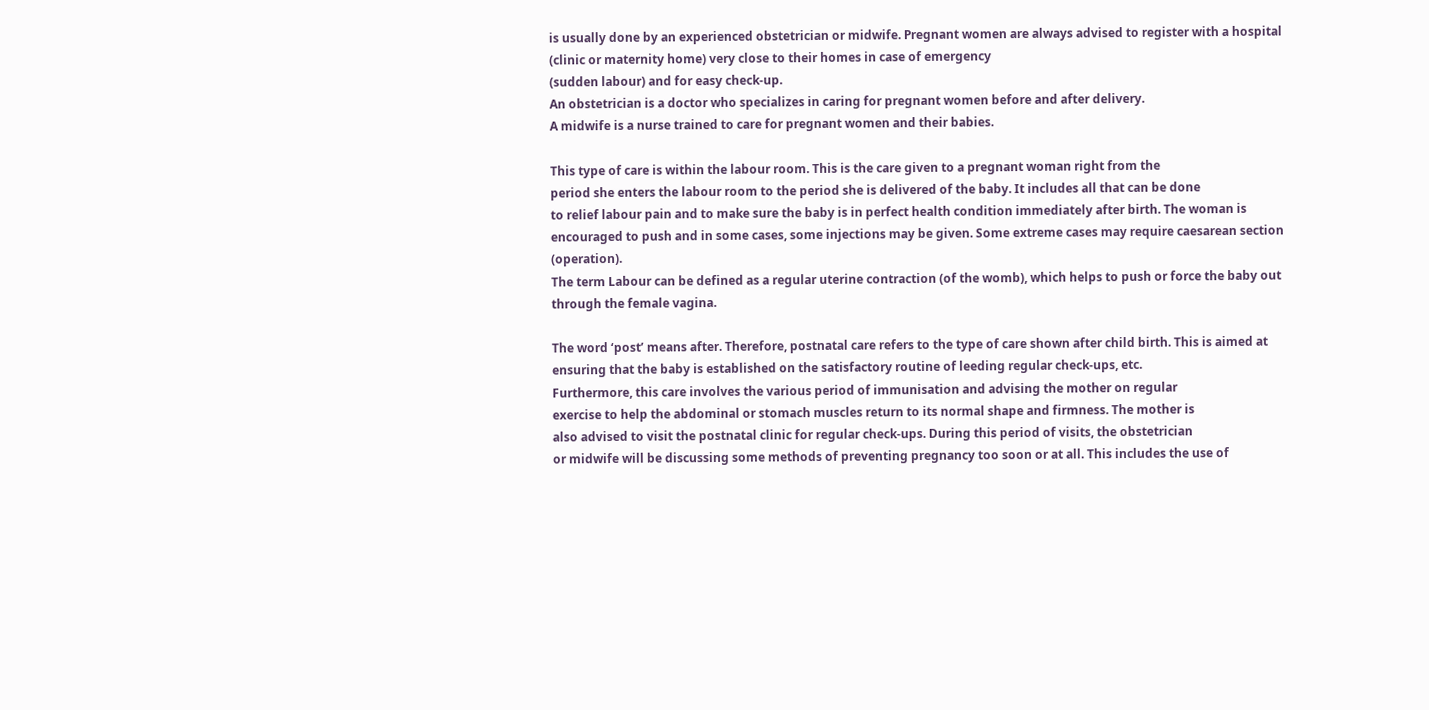is usually done by an experienced obstetrician or midwife. Pregnant women are always advised to register with a hospital (clinic or maternity home) very close to their homes in case of emergency
(sudden labour) and for easy check-up.
An obstetrician is a doctor who specializes in caring for pregnant women before and after delivery.
A midwife is a nurse trained to care for pregnant women and their babies.

This type of care is within the labour room. This is the care given to a pregnant woman right from the
period she enters the labour room to the period she is delivered of the baby. It includes all that can be done
to relief labour pain and to make sure the baby is in perfect health condition immediately after birth. The woman is encouraged to push and in some cases, some injections may be given. Some extreme cases may require caesarean section (operation).
The term Labour can be defined as a regular uterine contraction (of the womb), which helps to push or force the baby out through the female vagina.

The word ‘post’ means after. Therefore, postnatal care refers to the type of care shown after child birth. This is aimed at ensuring that the baby is established on the satisfactory routine of leeding regular check-ups, etc.
Furthermore, this care involves the various period of immunisation and advising the mother on regular
exercise to help the abdominal or stomach muscles return to its normal shape and firmness. The mother is
also advised to visit the postnatal clinic for regular check-ups. During this period of visits, the obstetrician
or midwife will be discussing some methods of preventing pregnancy too soon or at all. This includes the use of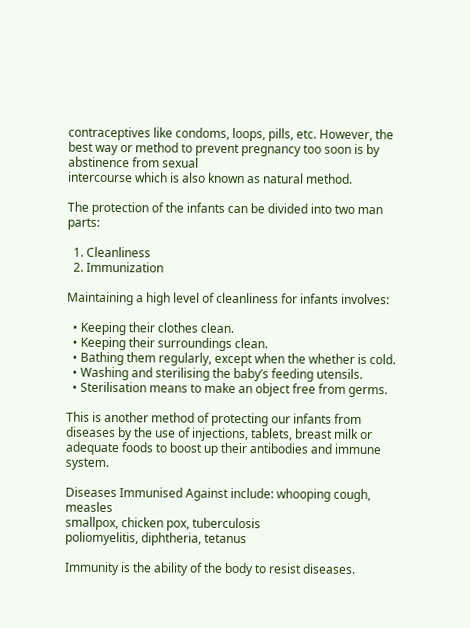contraceptives like condoms, loops, pills, etc. However, the best way or method to prevent pregnancy too soon is by abstinence from sexual
intercourse which is also known as natural method.

The protection of the infants can be divided into two man parts:

  1. Cleanliness
  2. Immunization

Maintaining a high level of cleanliness for infants involves:

  • Keeping their clothes clean.
  • Keeping their surroundings clean.
  • Bathing them regularly, except when the whether is cold.
  • Washing and sterilising the baby’s feeding utensils.
  • Sterilisation means to make an object free from germs.

This is another method of protecting our infants from diseases by the use of injections, tablets, breast milk or adequate foods to boost up their antibodies and immune system.

Diseases Immunised Against include: whooping cough, measles
smallpox, chicken pox, tuberculosis
poliomyelitis, diphtheria, tetanus

Immunity is the ability of the body to resist diseases.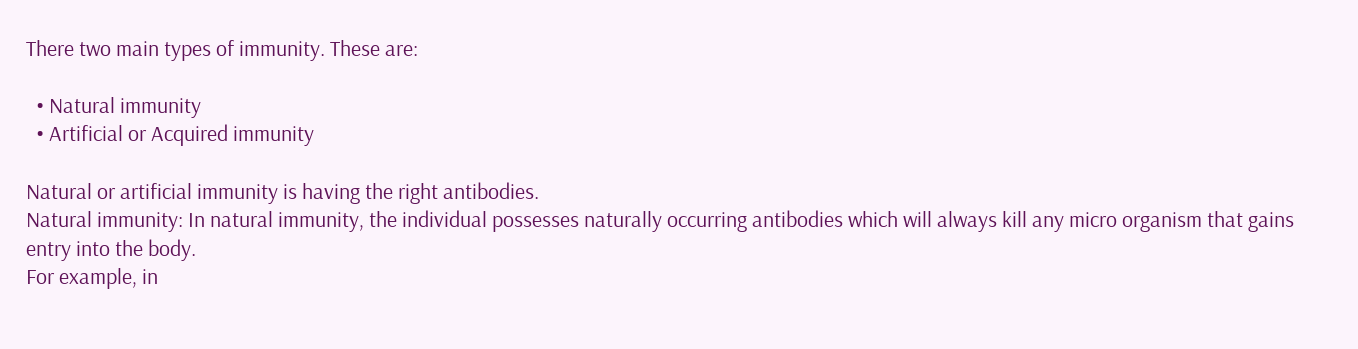There two main types of immunity. These are:

  • Natural immunity
  • Artificial or Acquired immunity

Natural or artificial immunity is having the right antibodies.
Natural immunity: In natural immunity, the individual possesses naturally occurring antibodies which will always kill any micro organism that gains entry into the body.
For example, in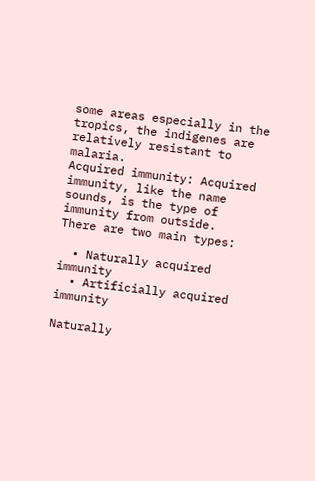some areas especially in the tropics, the indigenes are relatively resistant to malaria.
Acquired immunity: Acquired immunity, like the name sounds, is the type of immunity from outside.
There are two main types:

  • Naturally acquired immunity
  • Artificially acquired immunity

Naturally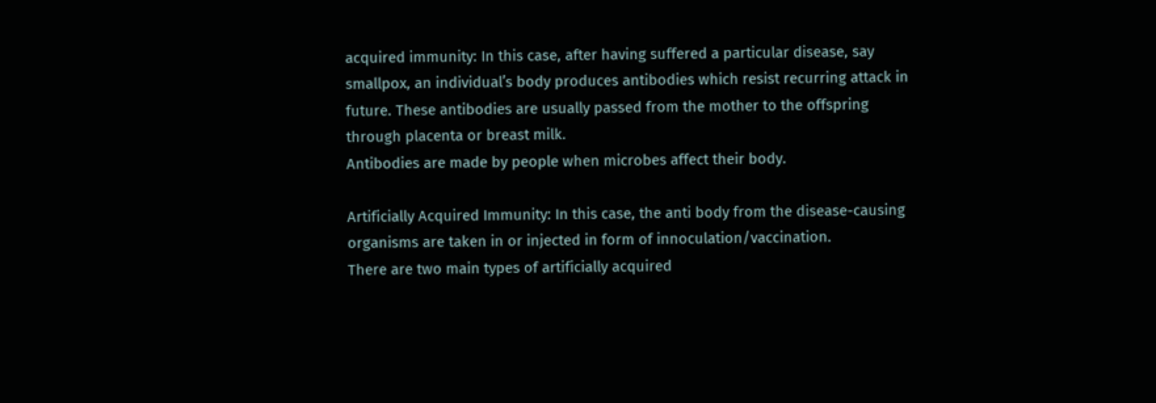acquired immunity: In this case, after having suffered a particular disease, say smallpox, an individual’s body produces antibodies which resist recurring attack in future. These antibodies are usually passed from the mother to the offspring through placenta or breast milk.
Antibodies are made by people when microbes affect their body.

Artificially Acquired Immunity: In this case, the anti body from the disease-causing organisms are taken in or injected in form of innoculation/vaccination.
There are two main types of artificially acquired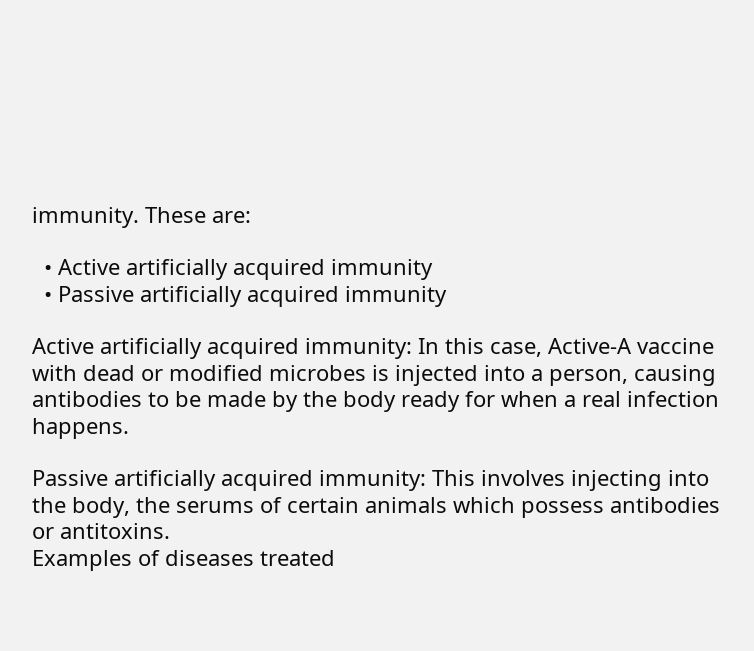immunity. These are:

  • Active artificially acquired immunity
  • Passive artificially acquired immunity

Active artificially acquired immunity: In this case, Active-A vaccine with dead or modified microbes is injected into a person, causing antibodies to be made by the body ready for when a real infection happens.

Passive artificially acquired immunity: This involves injecting into the body, the serums of certain animals which possess antibodies or antitoxins.
Examples of diseases treated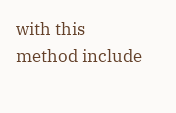with this method include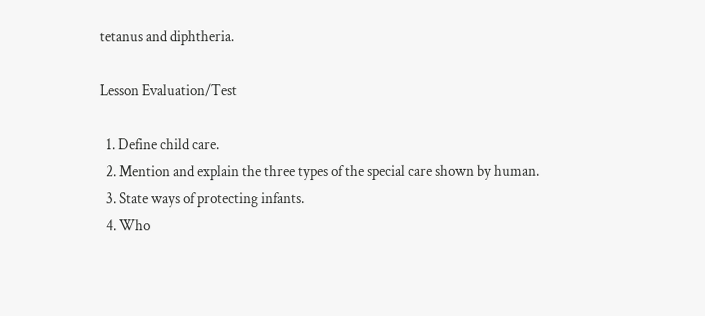tetanus and diphtheria.

Lesson Evaluation/Test

  1. Define child care.
  2. Mention and explain the three types of the special care shown by human.
  3. State ways of protecting infants.
  4. Who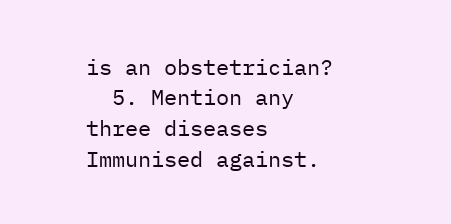is an obstetrician?
  5. Mention any three diseases Immunised against.